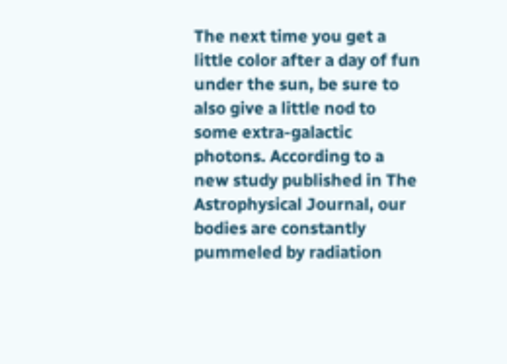The next time you get a little color after a day of fun under the sun, be sure to also give a little nod to some extra-galactic photons. According to a new study published in The Astrophysical Journal, our bodies are constantly pummeled by radiation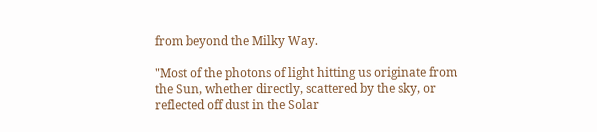from beyond the Milky Way.

"Most of the photons of light hitting us originate from the Sun, whether directly, scattered by the sky, or reflected off dust in the Solar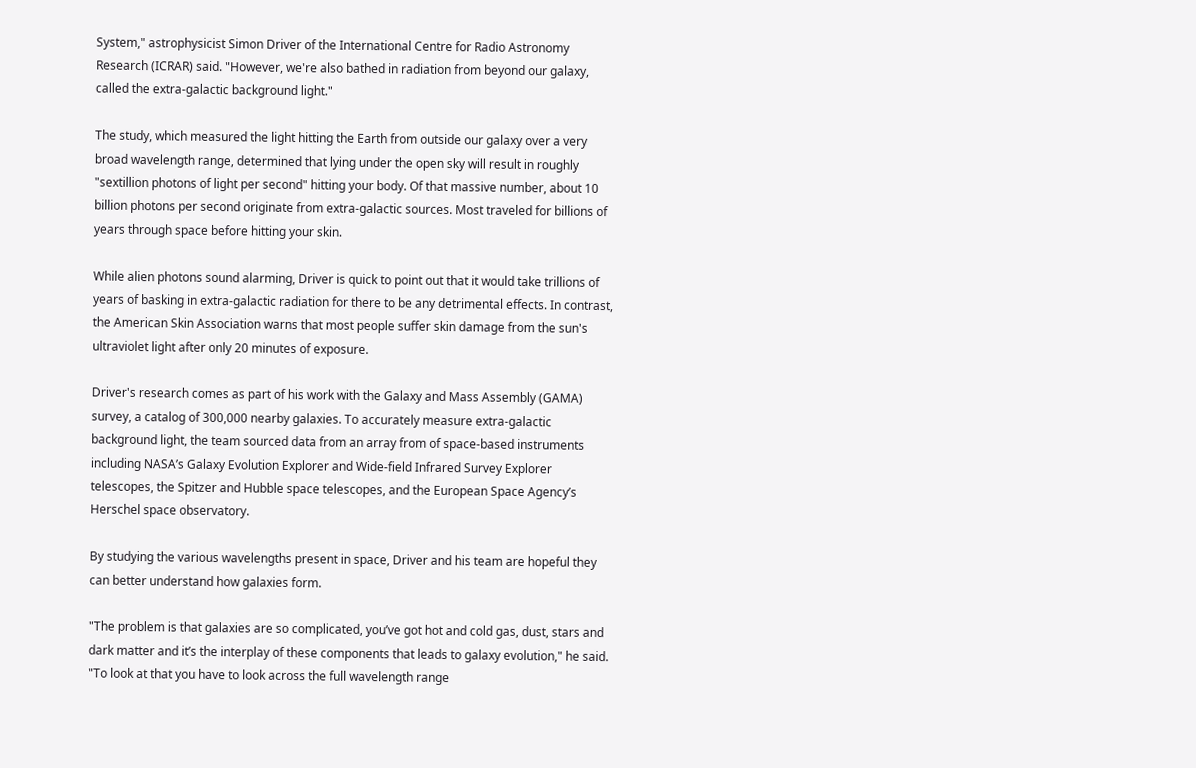System," astrophysicist Simon Driver of the International Centre for Radio Astronomy Research (ICRAR) said. "However, we're also bathed in radiation from beyond our galaxy, called the extra-galactic background light."

The study, which measured the light hitting the Earth from outside our galaxy over a very broad wavelength range, determined that lying under the open sky will result in roughly "sextillion photons of light per second" hitting your body. Of that massive number, about 10 billion photons per second originate from extra-galactic sources. Most traveled for billions of years through space before hitting your skin.

While alien photons sound alarming, Driver is quick to point out that it would take trillions of years of basking in extra-galactic radiation for there to be any detrimental effects. In contrast, the American Skin Association warns that most people suffer skin damage from the sun's ultraviolet light after only 20 minutes of exposure.

Driver's research comes as part of his work with the Galaxy and Mass Assembly (GAMA) survey, a catalog of 300,000 nearby galaxies. To accurately measure extra-galactic background light, the team sourced data from an array from of space-based instruments including NASA’s Galaxy Evolution Explorer and Wide-field Infrared Survey Explorer telescopes, the Spitzer and Hubble space telescopes, and the European Space Agency’s Herschel space observatory.

By studying the various wavelengths present in space, Driver and his team are hopeful they can better understand how galaxies form.

"The problem is that galaxies are so complicated, you’ve got hot and cold gas, dust, stars and dark matter and it’s the interplay of these components that leads to galaxy evolution," he said. "To look at that you have to look across the full wavelength range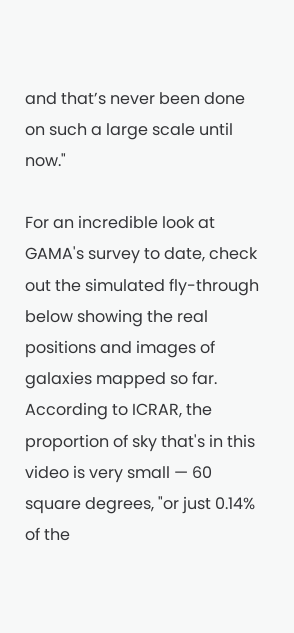and that’s never been done on such a large scale until now."

For an incredible look at GAMA's survey to date, check out the simulated fly-through below showing the real positions and images of galaxies mapped so far. According to ICRAR, the proportion of sky that's in this video is very small — 60 square degrees, "or just 0.14% of the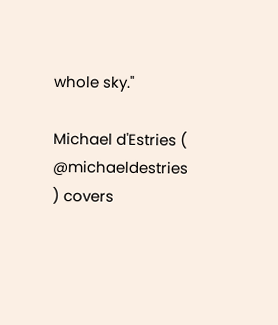whole sky."

Michael d'Estries ( @michaeldestries ) covers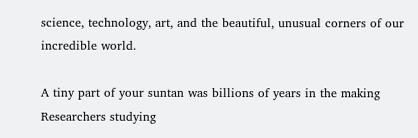science, technology, art, and the beautiful, unusual corners of our incredible world.

A tiny part of your suntan was billions of years in the making
Researchers studying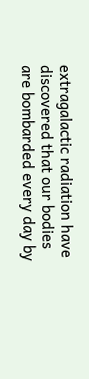extragalactic radiation have discovered that our bodies are bombarded every day by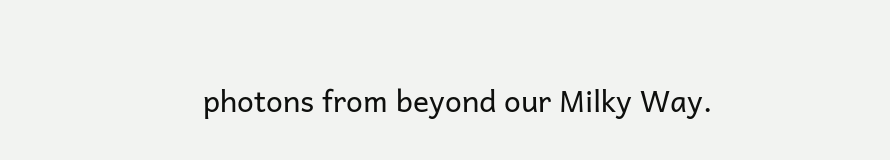photons from beyond our Milky Way.